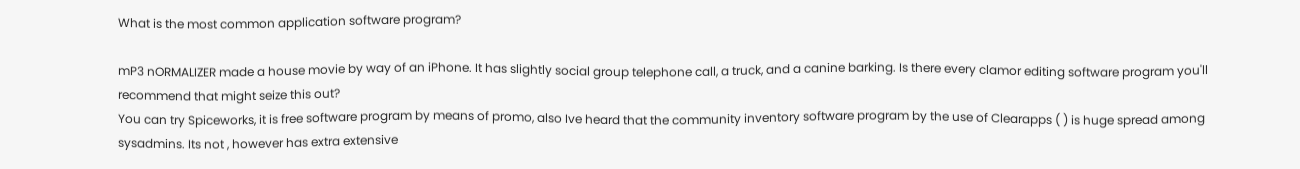What is the most common application software program?

mP3 nORMALIZER made a house movie by way of an iPhone. It has slightly social group telephone call, a truck, and a canine barking. Is there every clamor editing software program you'll recommend that might seize this out?
You can try Spiceworks, it is free software program by means of promo, also Ive heard that the community inventory software program by the use of Clearapps ( ) is huge spread among sysadmins. Its not , however has extra extensive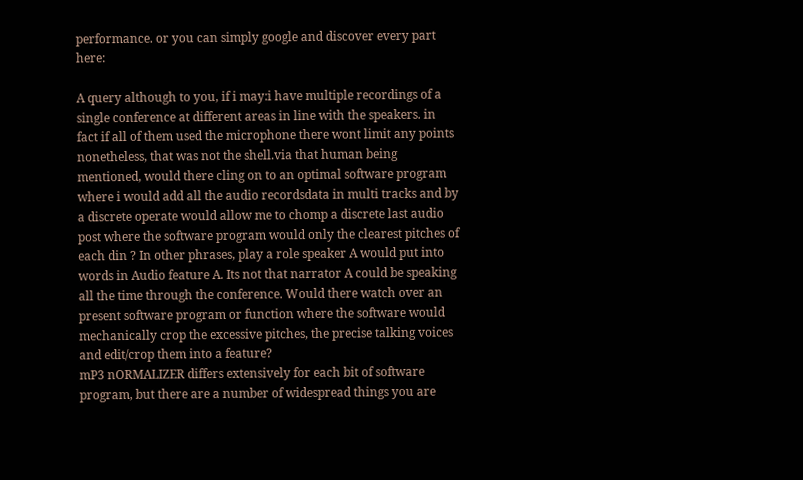performance. or you can simply google and discover every part here:

A query although to you, if i may:i have multiple recordings of a single conference at different areas in line with the speakers. in fact if all of them used the microphone there wont limit any points nonetheless, that was not the shell.via that human being mentioned, would there cling on to an optimal software program where i would add all the audio recordsdata in multi tracks and by a discrete operate would allow me to chomp a discrete last audio post where the software program would only the clearest pitches of each din ? In other phrases, play a role speaker A would put into words in Audio feature A. Its not that narrator A could be speaking all the time through the conference. Would there watch over an present software program or function where the software would mechanically crop the excessive pitches, the precise talking voices and edit/crop them into a feature?
mP3 nORMALIZER differs extensively for each bit of software program, but there are a number of widespread things you are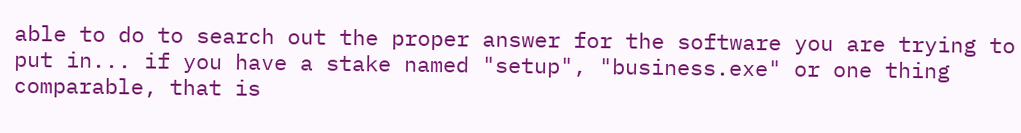able to do to search out the proper answer for the software you are trying to put in... if you have a stake named "setup", "business.exe" or one thing comparable, that is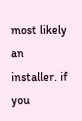most likely an installer. if you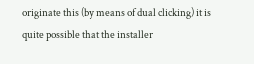originate this (by means of dual clicking) it is quite possible that the installer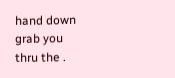hand down grab you thru the .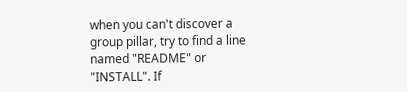when you can't discover a group pillar, try to find a line named "README" or "INSTALL". If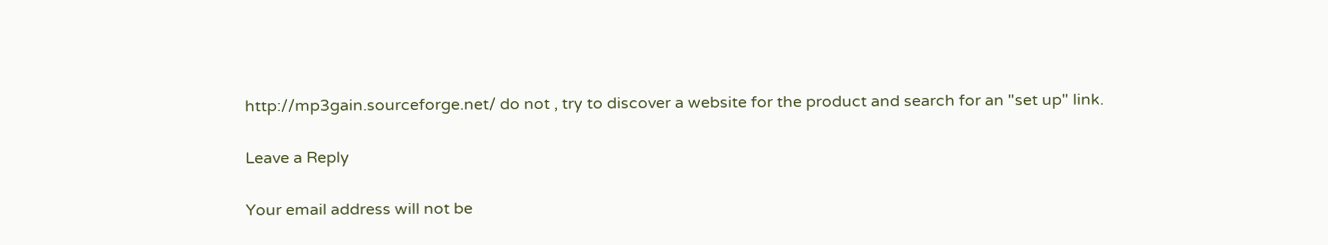http://mp3gain.sourceforge.net/ do not , try to discover a website for the product and search for an "set up" link.

Leave a Reply

Your email address will not be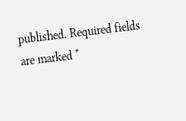published. Required fields are marked *